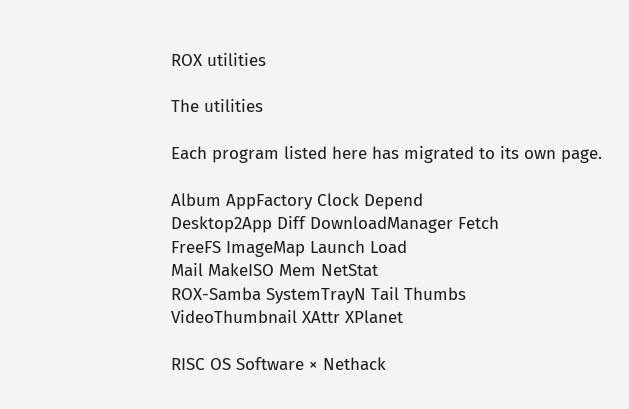ROX utilities

The utilities

Each program listed here has migrated to its own page.

Album AppFactory Clock Depend
Desktop2App Diff DownloadManager Fetch
FreeFS ImageMap Launch Load
Mail MakeISO Mem NetStat
ROX-Samba SystemTrayN Tail Thumbs
VideoThumbnail XAttr XPlanet

RISC OS Software × Nethack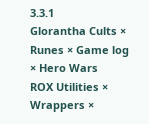3.3.1
Glorantha Cults × Runes × Game log × Hero Wars
ROX Utilities × Wrappers ×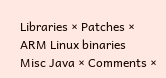Libraries × Patches × ARM Linux binaries
Misc Java × Comments ×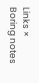Links × Boring notes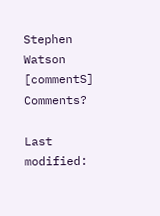Stephen Watson
[commentS] Comments?

Last modified: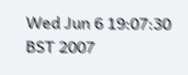Wed Jun 6 19:07:30 BST 2007